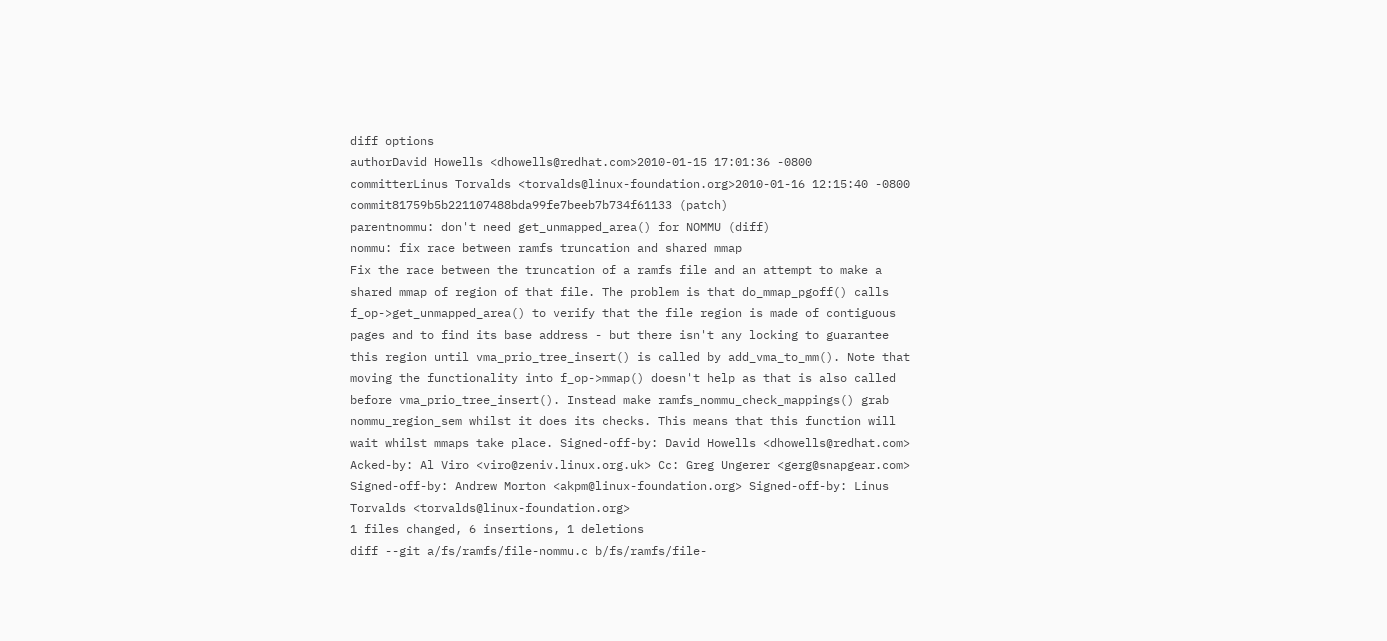diff options
authorDavid Howells <dhowells@redhat.com>2010-01-15 17:01:36 -0800
committerLinus Torvalds <torvalds@linux-foundation.org>2010-01-16 12:15:40 -0800
commit81759b5b221107488bda99fe7beeb7b734f61133 (patch)
parentnommu: don't need get_unmapped_area() for NOMMU (diff)
nommu: fix race between ramfs truncation and shared mmap
Fix the race between the truncation of a ramfs file and an attempt to make a shared mmap of region of that file. The problem is that do_mmap_pgoff() calls f_op->get_unmapped_area() to verify that the file region is made of contiguous pages and to find its base address - but there isn't any locking to guarantee this region until vma_prio_tree_insert() is called by add_vma_to_mm(). Note that moving the functionality into f_op->mmap() doesn't help as that is also called before vma_prio_tree_insert(). Instead make ramfs_nommu_check_mappings() grab nommu_region_sem whilst it does its checks. This means that this function will wait whilst mmaps take place. Signed-off-by: David Howells <dhowells@redhat.com> Acked-by: Al Viro <viro@zeniv.linux.org.uk> Cc: Greg Ungerer <gerg@snapgear.com> Signed-off-by: Andrew Morton <akpm@linux-foundation.org> Signed-off-by: Linus Torvalds <torvalds@linux-foundation.org>
1 files changed, 6 insertions, 1 deletions
diff --git a/fs/ramfs/file-nommu.c b/fs/ramfs/file-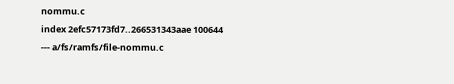nommu.c
index 2efc57173fd7..266531343aae 100644
--- a/fs/ramfs/file-nommu.c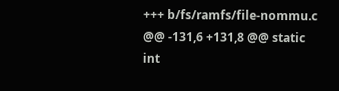+++ b/fs/ramfs/file-nommu.c
@@ -131,6 +131,8 @@ static int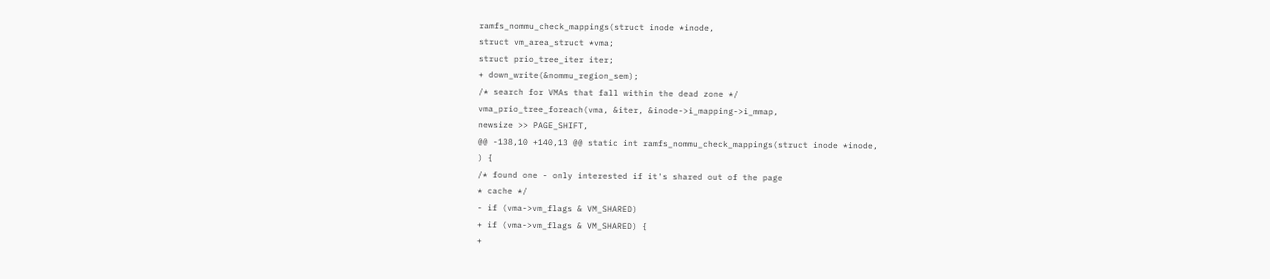ramfs_nommu_check_mappings(struct inode *inode,
struct vm_area_struct *vma;
struct prio_tree_iter iter;
+ down_write(&nommu_region_sem);
/* search for VMAs that fall within the dead zone */
vma_prio_tree_foreach(vma, &iter, &inode->i_mapping->i_mmap,
newsize >> PAGE_SHIFT,
@@ -138,10 +140,13 @@ static int ramfs_nommu_check_mappings(struct inode *inode,
) {
/* found one - only interested if it's shared out of the page
* cache */
- if (vma->vm_flags & VM_SHARED)
+ if (vma->vm_flags & VM_SHARED) {
+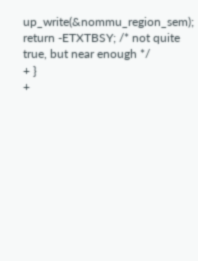up_write(&nommu_region_sem);
return -ETXTBSY; /* not quite true, but near enough */
+ }
+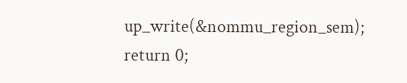up_write(&nommu_region_sem);
return 0;